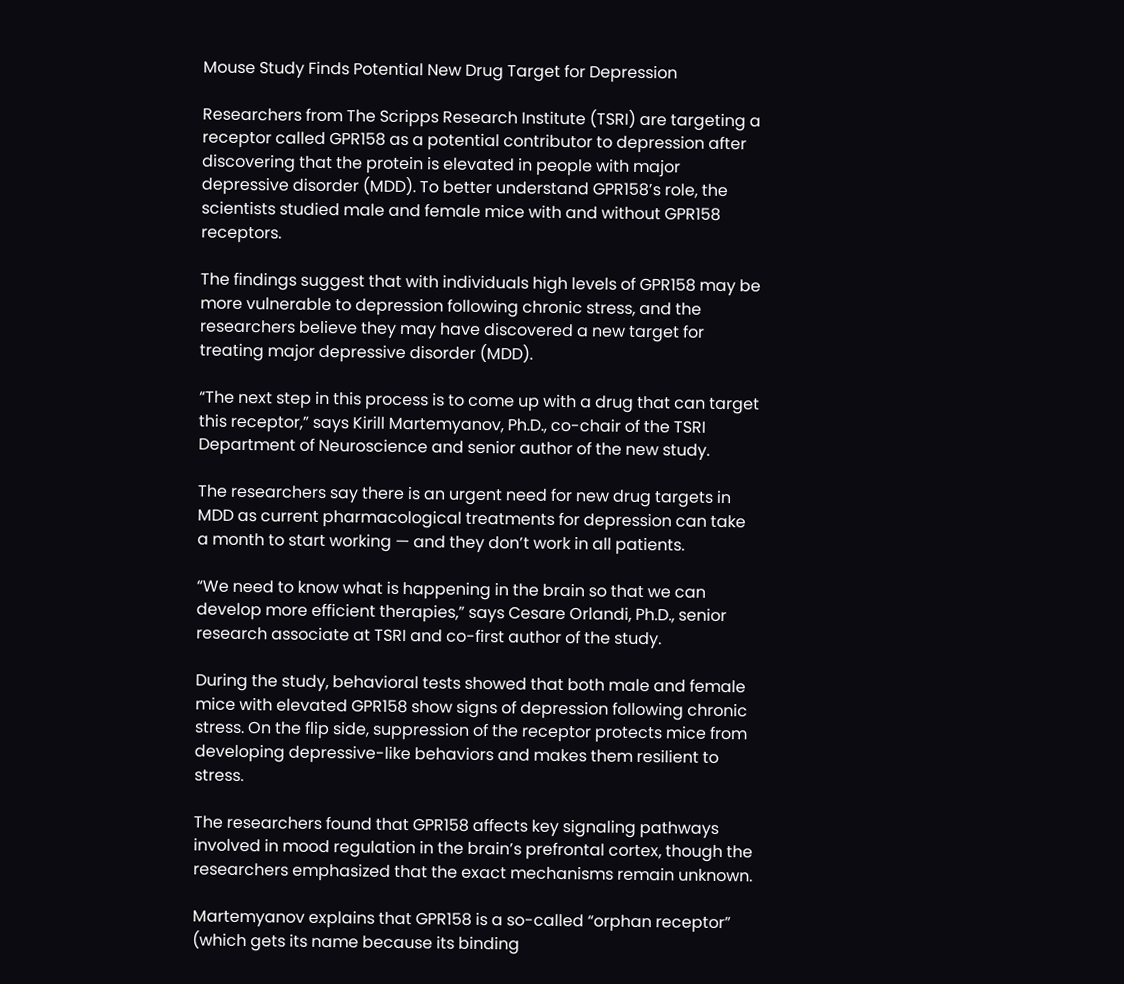Mouse Study Finds Potential New Drug Target for Depression

Researchers from The Scripps Research Institute (TSRI) are targeting a receptor called GPR158 as a potential contributor to depression after discovering that the protein is elevated in people with major depressive disorder (MDD). To better understand GPR158’s role, the scientists studied male and female mice with and without GPR158 receptors.

The findings suggest that with individuals high levels of GPR158 may be more vulnerable to depression following chronic stress, and the researchers believe they may have discovered a new target for treating major depressive disorder (MDD).

“The next step in this process is to come up with a drug that can target this receptor,” says Kirill Martemyanov, Ph.D., co-chair of the TSRI Department of Neuroscience and senior author of the new study.

The researchers say there is an urgent need for new drug targets in MDD as current pharmacological treatments for depression can take a month to start working — and they don’t work in all patients.

“We need to know what is happening in the brain so that we can develop more efficient therapies,” says Cesare Orlandi, Ph.D., senior research associate at TSRI and co-first author of the study.

During the study, behavioral tests showed that both male and female mice with elevated GPR158 show signs of depression following chronic stress. On the flip side, suppression of the receptor protects mice from developing depressive-like behaviors and makes them resilient to stress.

The researchers found that GPR158 affects key signaling pathways involved in mood regulation in the brain’s prefrontal cortex, though the researchers emphasized that the exact mechanisms remain unknown.

Martemyanov explains that GPR158 is a so-called “orphan receptor” (which gets its name because its binding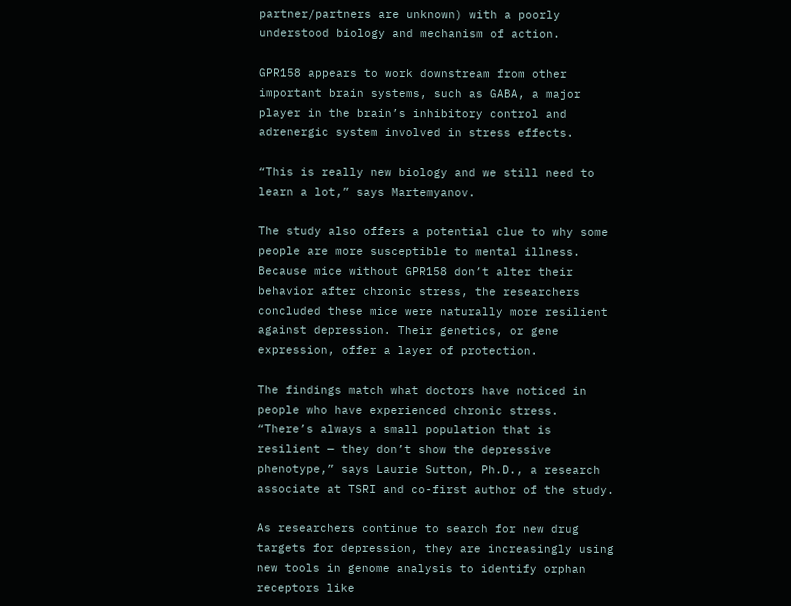partner/partners are unknown) with a poorly understood biology and mechanism of action.

GPR158 appears to work downstream from other important brain systems, such as GABA, a major player in the brain’s inhibitory control and adrenergic system involved in stress effects.

“This is really new biology and we still need to learn a lot,” says Martemyanov.

The study also offers a potential clue to why some people are more susceptible to mental illness. Because mice without GPR158 don’t alter their behavior after chronic stress, the researchers concluded these mice were naturally more resilient against depression. Their genetics, or gene expression, offer a layer of protection.

The findings match what doctors have noticed in people who have experienced chronic stress. “There’s always a small population that is resilient — they don’t show the depressive phenotype,” says Laurie Sutton, Ph.D., a research associate at TSRI and co-first author of the study.

As researchers continue to search for new drug targets for depression, they are increasingly using new tools in genome analysis to identify orphan receptors like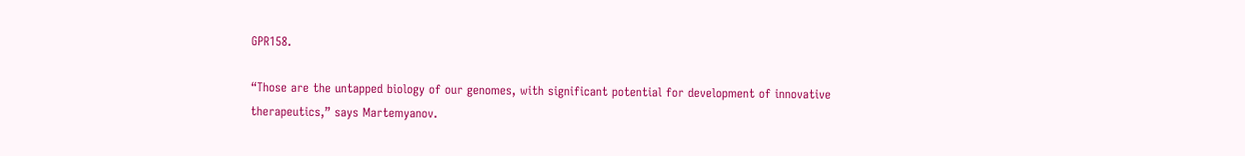GPR158.

“Those are the untapped biology of our genomes, with significant potential for development of innovative therapeutics,” says Martemyanov.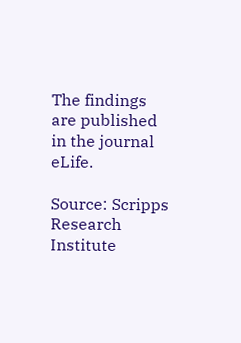The findings are published in the journal eLife.

Source: Scripps Research Institute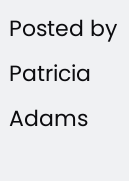Posted by Patricia Adams